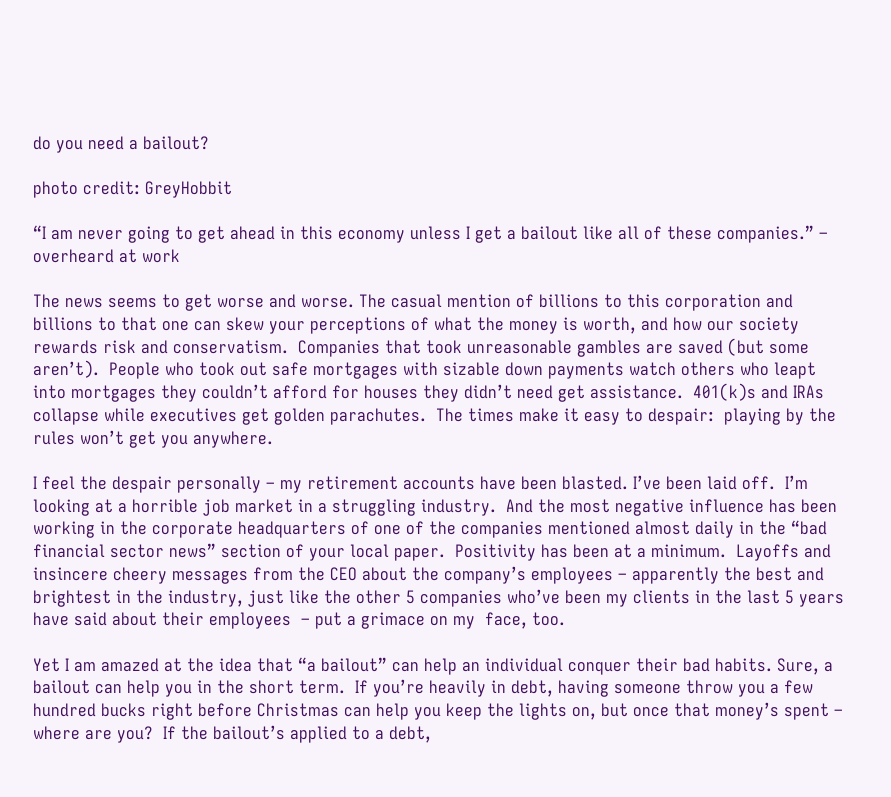do you need a bailout?

photo credit: GreyHobbit

“I am never going to get ahead in this economy unless I get a bailout like all of these companies.” – overheard at work

The news seems to get worse and worse. The casual mention of billions to this corporation and billions to that one can skew your perceptions of what the money is worth, and how our society rewards risk and conservatism.  Companies that took unreasonable gambles are saved (but some aren’t).  People who took out safe mortgages with sizable down payments watch others who leapt into mortgages they couldn’t afford for houses they didn’t need get assistance.  401(k)s and IRAs collapse while executives get golden parachutes.  The times make it easy to despair:  playing by the rules won’t get you anywhere.

I feel the despair personally – my retirement accounts have been blasted. I’ve been laid off.  I’m looking at a horrible job market in a struggling industry.  And the most negative influence has been working in the corporate headquarters of one of the companies mentioned almost daily in the “bad financial sector news” section of your local paper.  Positivity has been at a minimum.  Layoffs and insincere cheery messages from the CEO about the company’s employees – apparently the best and brightest in the industry, just like the other 5 companies who’ve been my clients in the last 5 years have said about their employees  – put a grimace on my  face, too.

Yet I am amazed at the idea that “a bailout” can help an individual conquer their bad habits. Sure, a bailout can help you in the short term.  If you’re heavily in debt, having someone throw you a few hundred bucks right before Christmas can help you keep the lights on, but once that money’s spent – where are you?  If the bailout’s applied to a debt,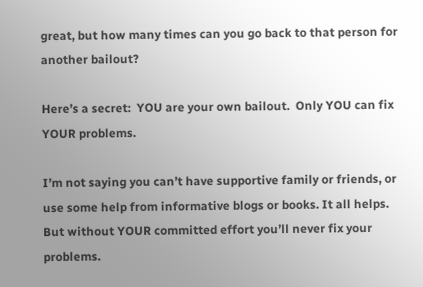great, but how many times can you go back to that person for another bailout?

Here’s a secret:  YOU are your own bailout.  Only YOU can fix YOUR problems.

I’m not saying you can’t have supportive family or friends, or use some help from informative blogs or books. It all helps.  But without YOUR committed effort you’ll never fix your problems.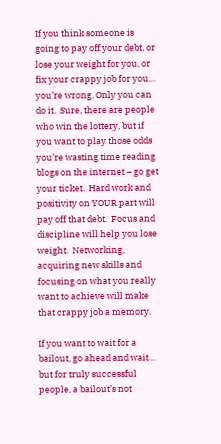If you think someone is going to pay off your debt, or lose your weight for you, or fix your crappy job for you… you’re wrong. Only you can do it.  Sure, there are people who win the lottery, but if you want to play those odds you’re wasting time reading blogs on the internet – go get your ticket.  Hard work and positivity on YOUR part will pay off that debt.  Focus and discipline will help you lose weight.  Networking, acquiring new skills and focusing on what you really want to achieve will make that crappy job a memory.

If you want to wait for a bailout, go ahead and wait… but for truly successful people, a bailout’s not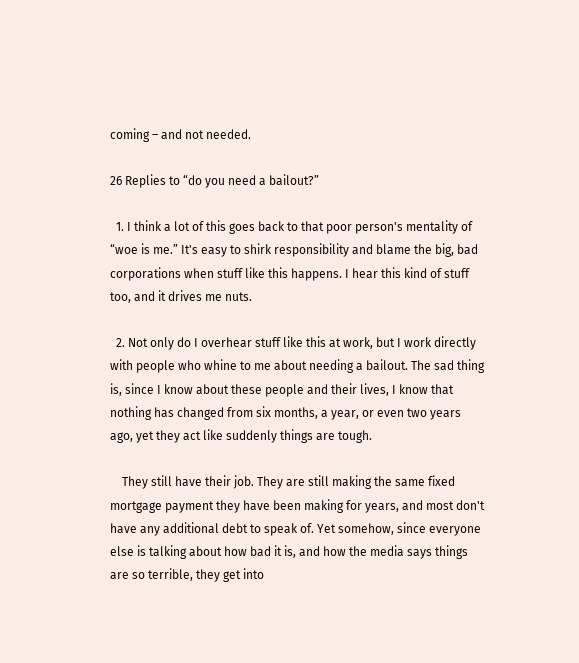coming – and not needed.

26 Replies to “do you need a bailout?”

  1. I think a lot of this goes back to that poor person's mentality of “woe is me.” It's easy to shirk responsibility and blame the big, bad corporations when stuff like this happens. I hear this kind of stuff too, and it drives me nuts.

  2. Not only do I overhear stuff like this at work, but I work directly with people who whine to me about needing a bailout. The sad thing is, since I know about these people and their lives, I know that nothing has changed from six months, a year, or even two years ago, yet they act like suddenly things are tough.

    They still have their job. They are still making the same fixed mortgage payment they have been making for years, and most don't have any additional debt to speak of. Yet somehow, since everyone else is talking about how bad it is, and how the media says things are so terrible, they get into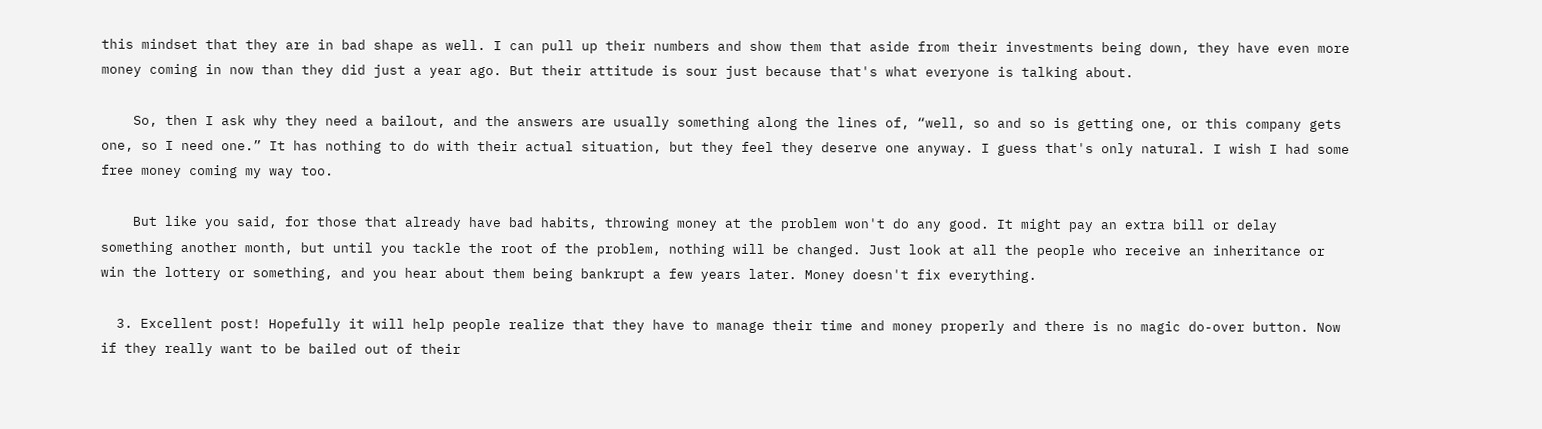this mindset that they are in bad shape as well. I can pull up their numbers and show them that aside from their investments being down, they have even more money coming in now than they did just a year ago. But their attitude is sour just because that's what everyone is talking about.

    So, then I ask why they need a bailout, and the answers are usually something along the lines of, “well, so and so is getting one, or this company gets one, so I need one.” It has nothing to do with their actual situation, but they feel they deserve one anyway. I guess that's only natural. I wish I had some free money coming my way too.

    But like you said, for those that already have bad habits, throwing money at the problem won't do any good. It might pay an extra bill or delay something another month, but until you tackle the root of the problem, nothing will be changed. Just look at all the people who receive an inheritance or win the lottery or something, and you hear about them being bankrupt a few years later. Money doesn't fix everything.

  3. Excellent post! Hopefully it will help people realize that they have to manage their time and money properly and there is no magic do-over button. Now if they really want to be bailed out of their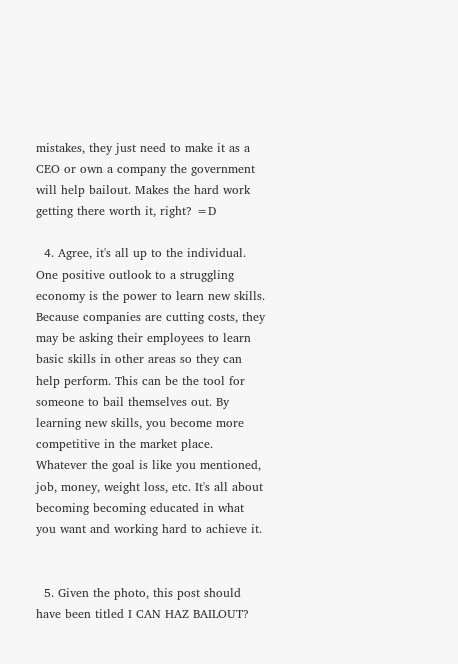mistakes, they just need to make it as a CEO or own a company the government will help bailout. Makes the hard work getting there worth it, right? =D

  4. Agree, it's all up to the individual. One positive outlook to a struggling economy is the power to learn new skills. Because companies are cutting costs, they may be asking their employees to learn basic skills in other areas so they can help perform. This can be the tool for someone to bail themselves out. By learning new skills, you become more competitive in the market place. Whatever the goal is like you mentioned, job, money, weight loss, etc. It's all about becoming becoming educated in what you want and working hard to achieve it.


  5. Given the photo, this post should have been titled I CAN HAZ BAILOUT?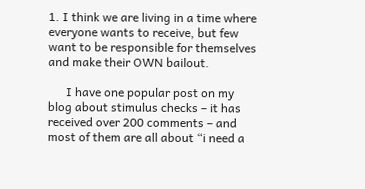1. I think we are living in a time where everyone wants to receive, but few want to be responsible for themselves and make their OWN bailout.

      I have one popular post on my blog about stimulus checks – it has received over 200 comments – and most of them are all about “i need a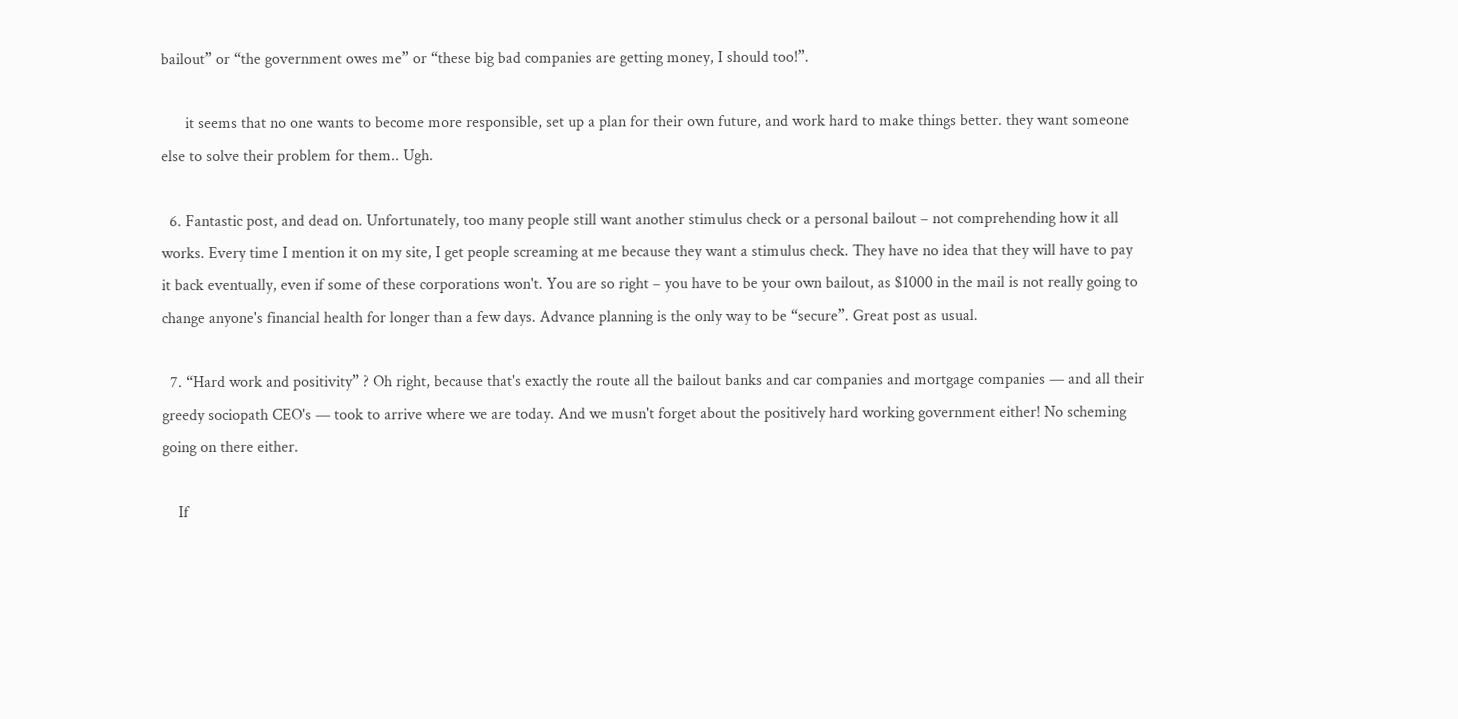bailout” or “the government owes me” or “these big bad companies are getting money, I should too!”.

      it seems that no one wants to become more responsible, set up a plan for their own future, and work hard to make things better. they want someone else to solve their problem for them.. Ugh.

  6. Fantastic post, and dead on. Unfortunately, too many people still want another stimulus check or a personal bailout – not comprehending how it all works. Every time I mention it on my site, I get people screaming at me because they want a stimulus check. They have no idea that they will have to pay it back eventually, even if some of these corporations won't. You are so right – you have to be your own bailout, as $1000 in the mail is not really going to change anyone's financial health for longer than a few days. Advance planning is the only way to be “secure”. Great post as usual.

  7. “Hard work and positivity” ? Oh right, because that's exactly the route all the bailout banks and car companies and mortgage companies — and all their greedy sociopath CEO's — took to arrive where we are today. And we musn't forget about the positively hard working government either! No scheming going on there either.

    If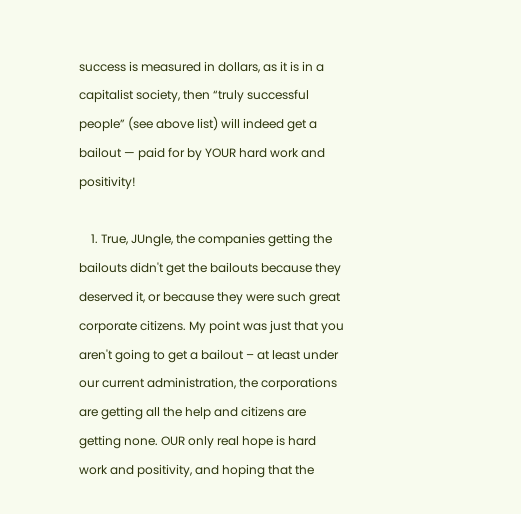success is measured in dollars, as it is in a capitalist society, then “truly successful people” (see above list) will indeed get a bailout — paid for by YOUR hard work and positivity!

    1. True, JUngle, the companies getting the bailouts didn't get the bailouts because they deserved it, or because they were such great corporate citizens. My point was just that you aren't going to get a bailout – at least under our current administration, the corporations are getting all the help and citizens are getting none. OUR only real hope is hard work and positivity, and hoping that the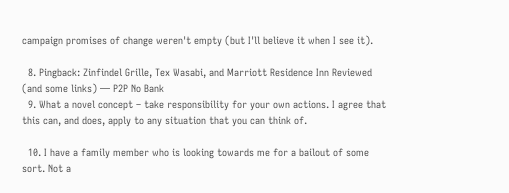campaign promises of change weren't empty (but I'll believe it when I see it).

  8. Pingback: Zinfindel Grille, Tex Wasabi, and Marriott Residence Inn Reviewed (and some links) — P2P No Bank
  9. What a novel concept – take responsibility for your own actions. I agree that this can, and does, apply to any situation that you can think of.

  10. I have a family member who is looking towards me for a bailout of some sort. Not a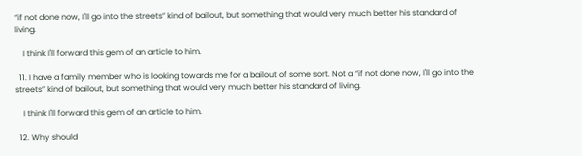“if not done now, I'll go into the streets” kind of bailout, but something that would very much better his standard of living.

    I think I'll forward this gem of an article to him.

  11. I have a family member who is looking towards me for a bailout of some sort. Not a “if not done now, I'll go into the streets” kind of bailout, but something that would very much better his standard of living.

    I think I'll forward this gem of an article to him.

  12. Why should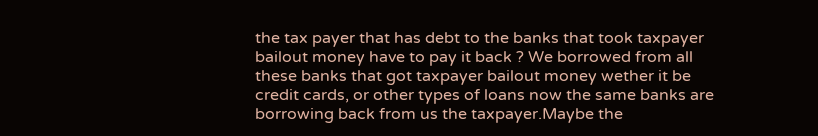the tax payer that has debt to the banks that took taxpayer bailout money have to pay it back ? We borrowed from all these banks that got taxpayer bailout money wether it be credit cards, or other types of loans now the same banks are borrowing back from us the taxpayer.Maybe the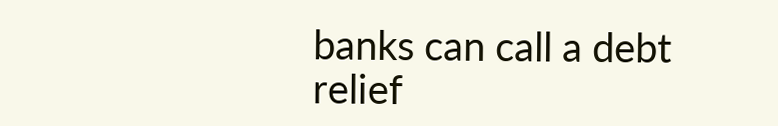banks can call a debt relief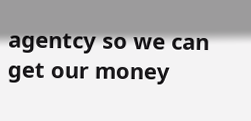agentcy so we can get our money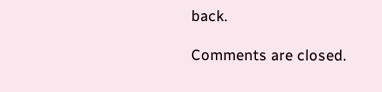back.

Comments are closed.